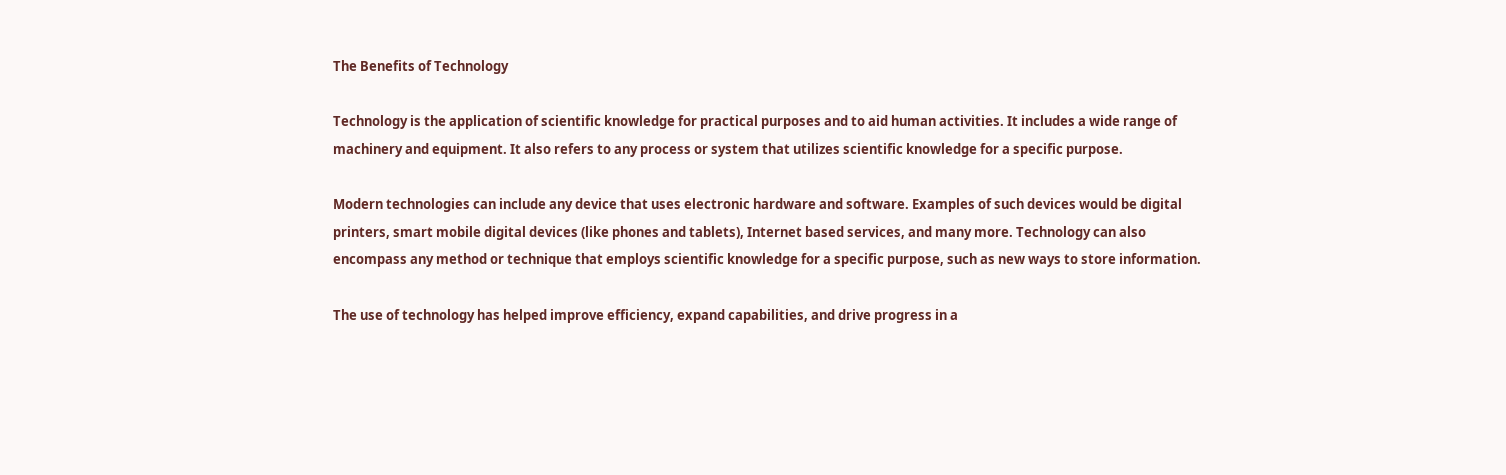The Benefits of Technology

Technology is the application of scientific knowledge for practical purposes and to aid human activities. It includes a wide range of machinery and equipment. It also refers to any process or system that utilizes scientific knowledge for a specific purpose.

Modern technologies can include any device that uses electronic hardware and software. Examples of such devices would be digital printers, smart mobile digital devices (like phones and tablets), Internet based services, and many more. Technology can also encompass any method or technique that employs scientific knowledge for a specific purpose, such as new ways to store information.

The use of technology has helped improve efficiency, expand capabilities, and drive progress in a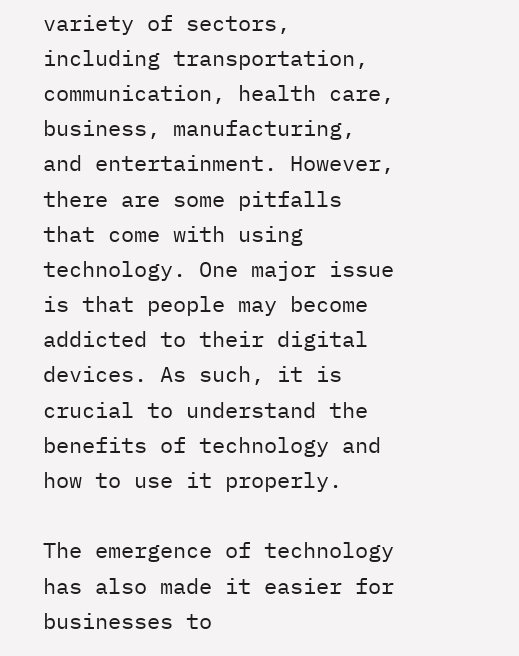variety of sectors, including transportation, communication, health care, business, manufacturing, and entertainment. However, there are some pitfalls that come with using technology. One major issue is that people may become addicted to their digital devices. As such, it is crucial to understand the benefits of technology and how to use it properly.

The emergence of technology has also made it easier for businesses to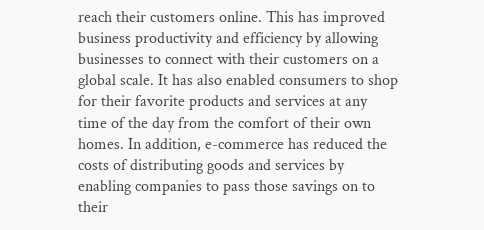reach their customers online. This has improved business productivity and efficiency by allowing businesses to connect with their customers on a global scale. It has also enabled consumers to shop for their favorite products and services at any time of the day from the comfort of their own homes. In addition, e-commerce has reduced the costs of distributing goods and services by enabling companies to pass those savings on to their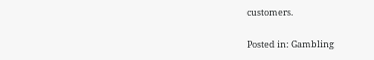customers.

Posted in: Gambling